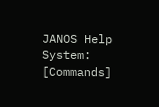JANOS Help System: [Commands]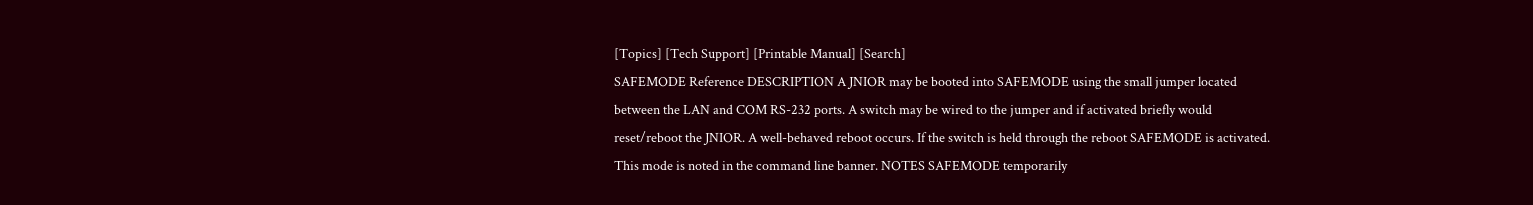[Topics] [Tech Support] [Printable Manual] [Search]
SAFEMODE Reference DESCRIPTION A JNIOR may be booted into SAFEMODE using the small jumper located between the LAN and COM RS-232 ports. A switch may be wired to the jumper and if activated briefly would reset/reboot the JNIOR. A well-behaved reboot occurs. If the switch is held through the reboot SAFEMODE is activated. This mode is noted in the command line banner. NOTES SAFEMODE temporarily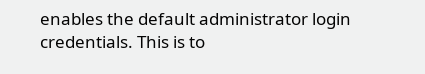enables the default administrator login credentials. This is to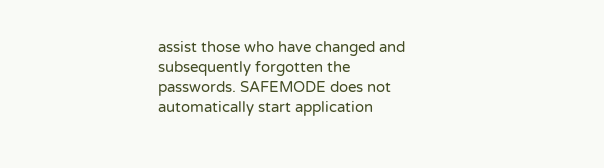assist those who have changed and subsequently forgotten the passwords. SAFEMODE does not automatically start application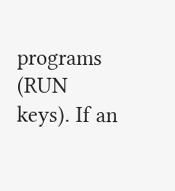programs (RUN keys). If an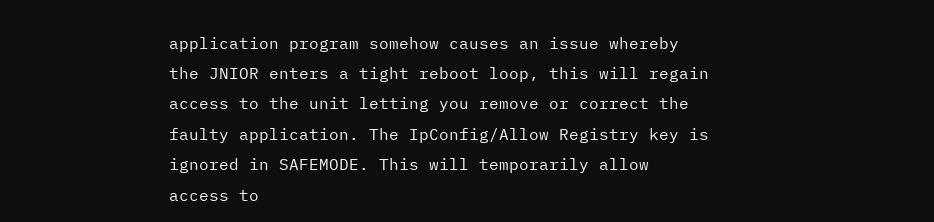application program somehow causes an issue whereby the JNIOR enters a tight reboot loop, this will regain access to the unit letting you remove or correct the faulty application. The IpConfig/Allow Registry key is ignored in SAFEMODE. This will temporarily allow access to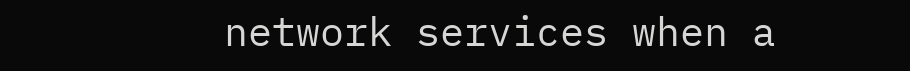network services when a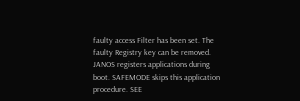faulty access Filter has been set. The faulty Registry key can be removed. JANOS registers applications during boot. SAFEMODE skips this application procedure. SEE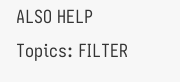ALSO HELP Topics: FILTER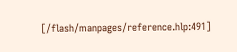[/flash/manpages/reference.hlp:491]